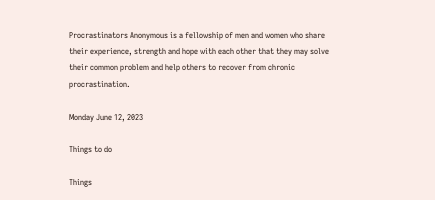Procrastinators Anonymous is a fellowship of men and women who share their experience, strength and hope with each other that they may solve their common problem and help others to recover from chronic procrastination.

Monday June 12, 2023

Things to do

Things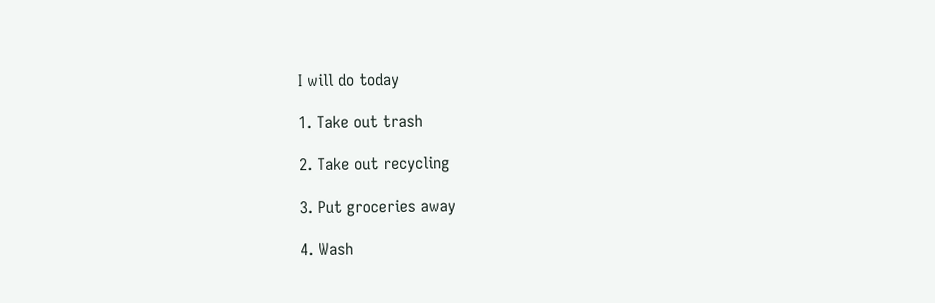I will do today

1. Take out trash

2. Take out recycling

3. Put groceries away

4. Wash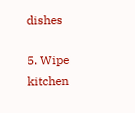dishes

5. Wipe kitchen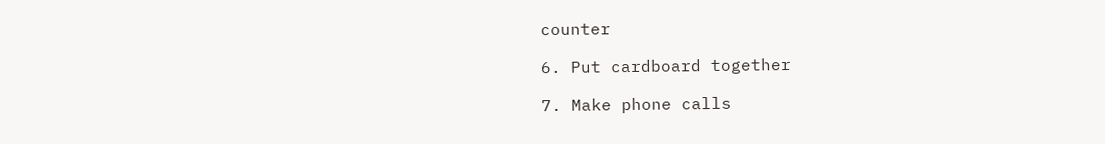counter

6. Put cardboard together

7. Make phone calls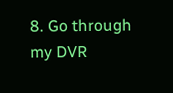8. Go through my DVR